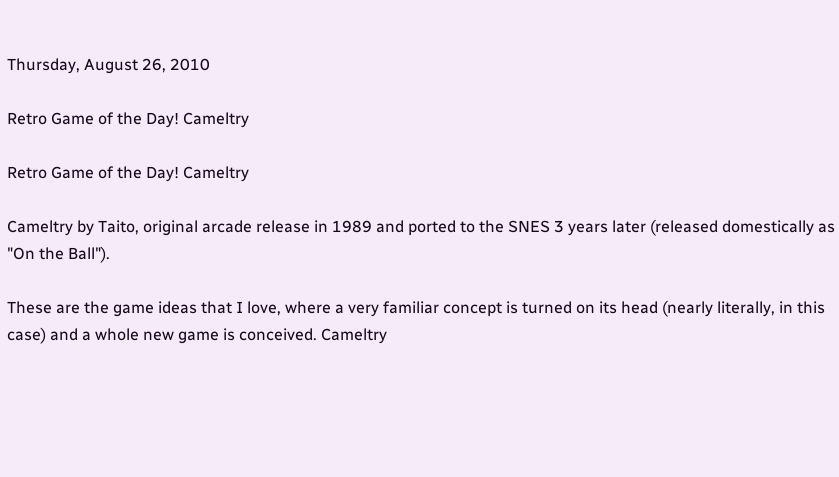Thursday, August 26, 2010

Retro Game of the Day! Cameltry

Retro Game of the Day! Cameltry

Cameltry by Taito, original arcade release in 1989 and ported to the SNES 3 years later (released domestically as "On the Ball").

These are the game ideas that I love, where a very familiar concept is turned on its head (nearly literally, in this case) and a whole new game is conceived. Cameltry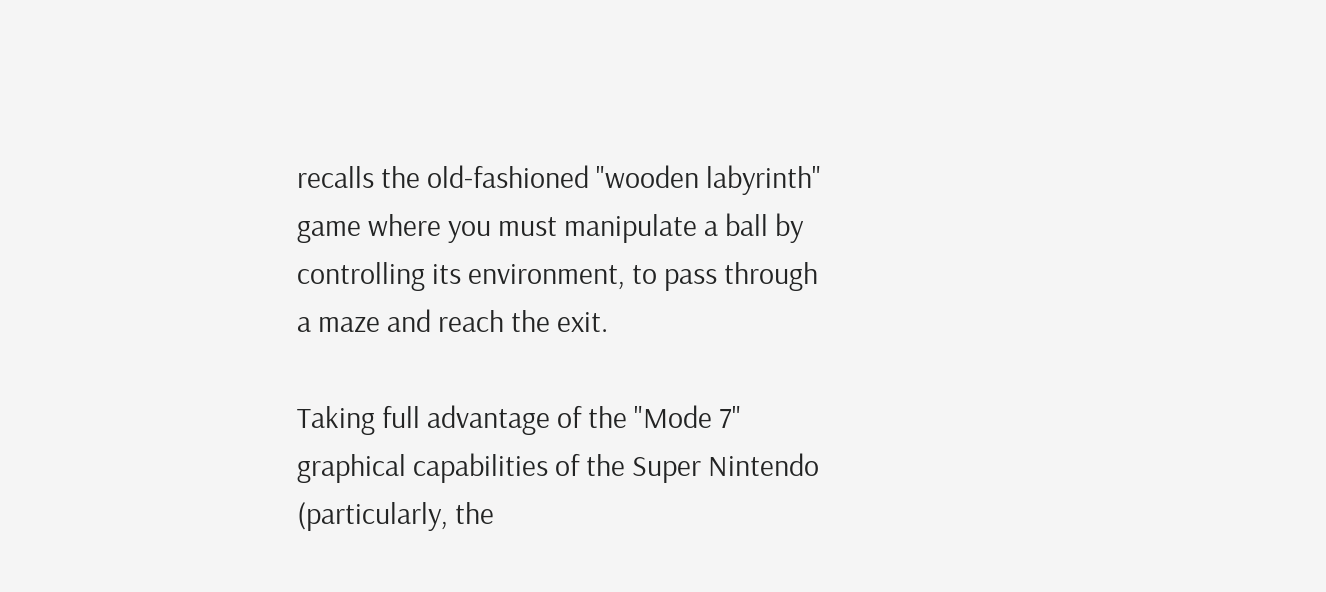recalls the old-fashioned "wooden labyrinth" game where you must manipulate a ball by controlling its environment, to pass through a maze and reach the exit.

Taking full advantage of the "Mode 7" graphical capabilities of the Super Nintendo (particularly, the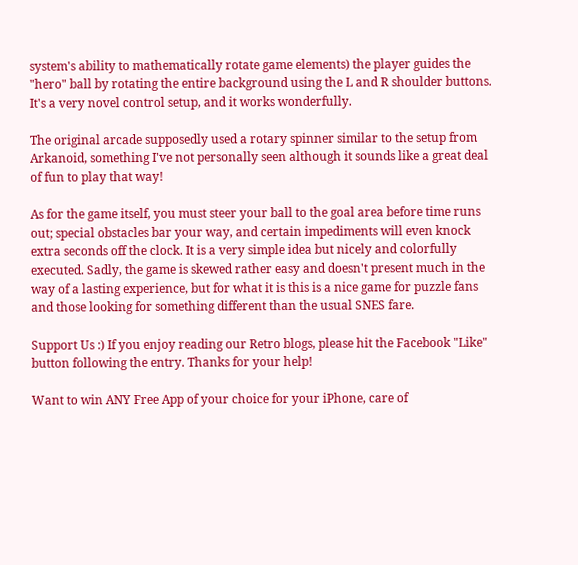system's ability to mathematically rotate game elements) the player guides the "hero" ball by rotating the entire background using the L and R shoulder buttons. It's a very novel control setup, and it works wonderfully.

The original arcade supposedly used a rotary spinner similar to the setup from Arkanoid, something I've not personally seen although it sounds like a great deal of fun to play that way!

As for the game itself, you must steer your ball to the goal area before time runs out; special obstacles bar your way, and certain impediments will even knock extra seconds off the clock. It is a very simple idea but nicely and colorfully executed. Sadly, the game is skewed rather easy and doesn't present much in the way of a lasting experience, but for what it is this is a nice game for puzzle fans and those looking for something different than the usual SNES fare.

Support Us :) If you enjoy reading our Retro blogs, please hit the Facebook "Like" button following the entry. Thanks for your help!

Want to win ANY Free App of your choice for your iPhone, care of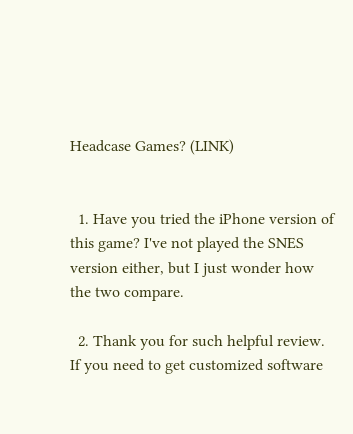Headcase Games? (LINK)


  1. Have you tried the iPhone version of this game? I've not played the SNES version either, but I just wonder how the two compare.

  2. Thank you for such helpful review. If you need to get customized software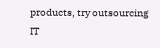products, try outsourcing IT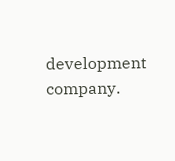development company.